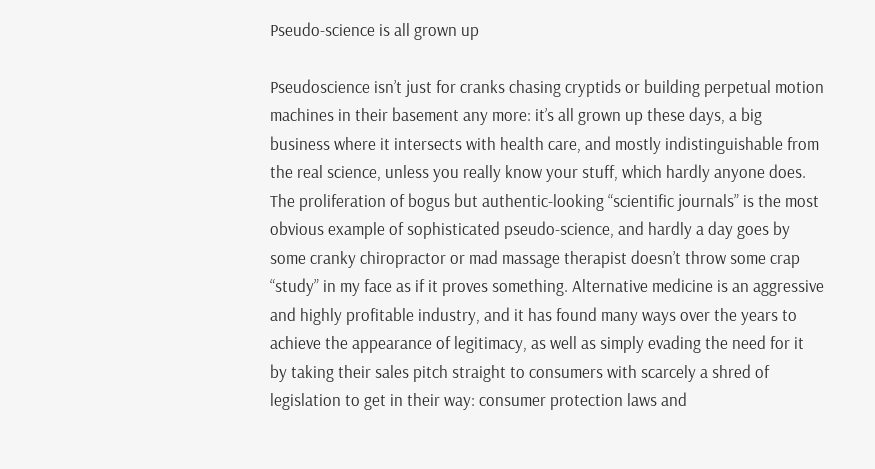Pseudo-science is all grown up

Pseudoscience isn’t just for cranks chasing cryptids or building perpetual motion machines in their basement any more: it’s all grown up these days, a big business where it intersects with health care, and mostly indistinguishable from the real science, unless you really know your stuff, which hardly anyone does. The proliferation of bogus but authentic-looking “scientific journals” is the most obvious example of sophisticated pseudo-science, and hardly a day goes by some cranky chiropractor or mad massage therapist doesn’t throw some crap “study” in my face as if it proves something. Alternative medicine is an aggressive and highly profitable industry, and it has found many ways over the years to achieve the appearance of legitimacy, as well as simply evading the need for it by taking their sales pitch straight to consumers with scarcely a shred of legislation to get in their way: consumer protection laws and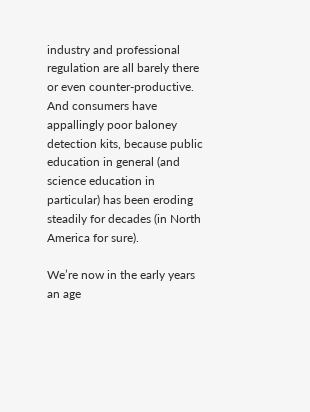industry and professional regulation are all barely there or even counter-productive. And consumers have appallingly poor baloney detection kits, because public education in general (and science education in particular) has been eroding steadily for decades (in North America for sure).

We’re now in the early years an age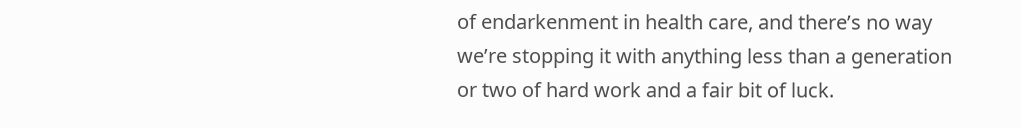of endarkenment in health care, and there’s no way we’re stopping it with anything less than a generation or two of hard work and a fair bit of luck.